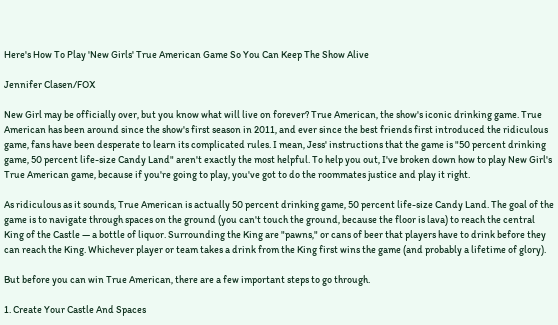Here's How To Play 'New Girls' True American Game So You Can Keep The Show Alive

Jennifer Clasen/FOX

New Girl may be officially over, but you know what will live on forever? True American, the show's iconic drinking game. True American has been around since the show's first season in 2011, and ever since the best friends first introduced the ridiculous game, fans have been desperate to learn its complicated rules. I mean, Jess' instructions that the game is "50 percent drinking game, 50 percent life-size Candy Land" aren't exactly the most helpful. To help you out, I've broken down how to play New Girl's True American game, because if you're going to play, you've got to do the roommates justice and play it right.

As ridiculous as it sounds, True American is actually 50 percent drinking game, 50 percent life-size Candy Land. The goal of the game is to navigate through spaces on the ground (you can't touch the ground, because the floor is lava) to reach the central King of the Castle — a bottle of liquor. Surrounding the King are "pawns," or cans of beer that players have to drink before they can reach the King. Whichever player or team takes a drink from the King first wins the game (and probably a lifetime of glory).

But before you can win True American, there are a few important steps to go through.

1. Create Your Castle And Spaces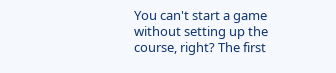You can't start a game without setting up the course, right? The first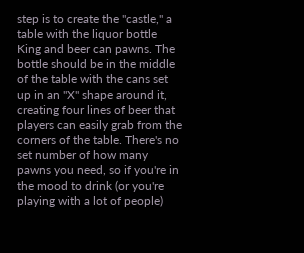step is to create the "castle," a table with the liquor bottle King and beer can pawns. The bottle should be in the middle of the table with the cans set up in an "X" shape around it, creating four lines of beer that players can easily grab from the corners of the table. There's no set number of how many pawns you need, so if you're in the mood to drink (or you're playing with a lot of people)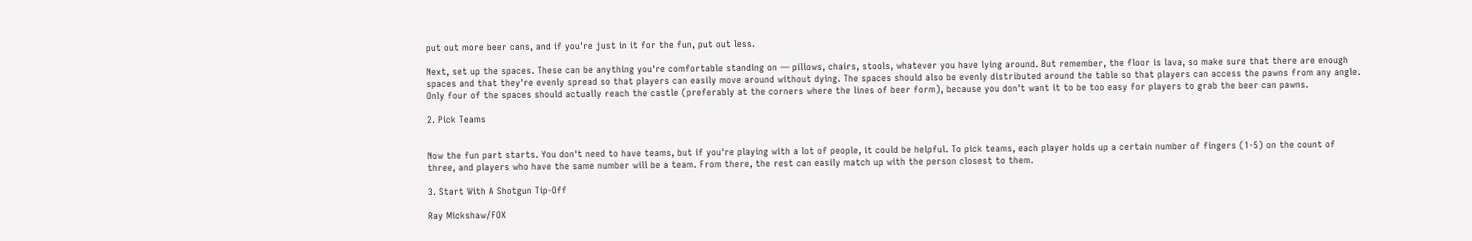put out more beer cans, and if you're just in it for the fun, put out less.

Next, set up the spaces. These can be anything you're comfortable standing on — pillows, chairs, stools, whatever you have lying around. But remember, the floor is lava, so make sure that there are enough spaces and that they're evenly spread so that players can easily move around without dying. The spaces should also be evenly distributed around the table so that players can access the pawns from any angle. Only four of the spaces should actually reach the castle (preferably at the corners where the lines of beer form), because you don't want it to be too easy for players to grab the beer can pawns.

2. Pick Teams


Now the fun part starts. You don't need to have teams, but if you're playing with a lot of people, it could be helpful. To pick teams, each player holds up a certain number of fingers (1-5) on the count of three, and players who have the same number will be a team. From there, the rest can easily match up with the person closest to them.

3. Start With A Shotgun Tip-Off

Ray Mickshaw/FOX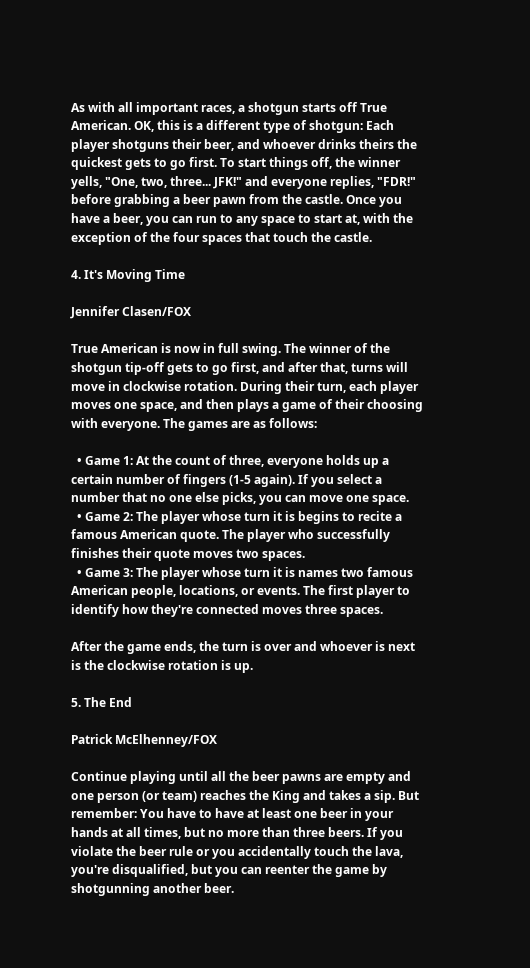As with all important races, a shotgun starts off True American. OK, this is a different type of shotgun: Each player shotguns their beer, and whoever drinks theirs the quickest gets to go first. To start things off, the winner yells, "One, two, three... JFK!" and everyone replies, "FDR!" before grabbing a beer pawn from the castle. Once you have a beer, you can run to any space to start at, with the exception of the four spaces that touch the castle.

4. It's Moving Time

Jennifer Clasen/FOX

True American is now in full swing. The winner of the shotgun tip-off gets to go first, and after that, turns will move in clockwise rotation. During their turn, each player moves one space, and then plays a game of their choosing with everyone. The games are as follows:

  • Game 1: At the count of three, everyone holds up a certain number of fingers (1-5 again). If you select a number that no one else picks, you can move one space.
  • Game 2: The player whose turn it is begins to recite a famous American quote. The player who successfully finishes their quote moves two spaces.
  • Game 3: The player whose turn it is names two famous American people, locations, or events. The first player to identify how they're connected moves three spaces.

After the game ends, the turn is over and whoever is next is the clockwise rotation is up.

5. The End

Patrick McElhenney/FOX

Continue playing until all the beer pawns are empty and one person (or team) reaches the King and takes a sip. But remember: You have to have at least one beer in your hands at all times, but no more than three beers. If you violate the beer rule or you accidentally touch the lava, you're disqualified, but you can reenter the game by shotgunning another beer.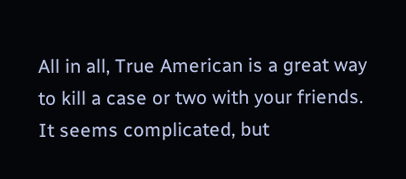All in all, True American is a great way to kill a case or two with your friends. It seems complicated, but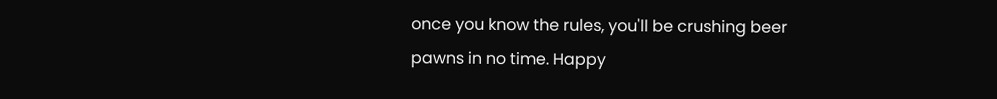once you know the rules, you'll be crushing beer pawns in no time. Happy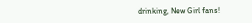drinking, New Girl fans!